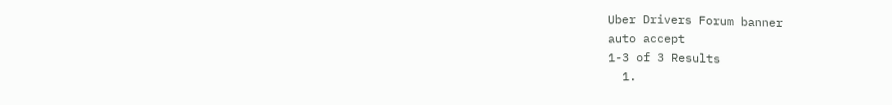Uber Drivers Forum banner
auto accept
1-3 of 3 Results
  1.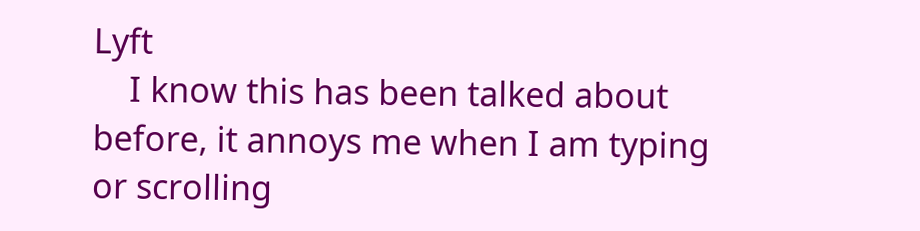Lyft
    I know this has been talked about before, it annoys me when I am typing or scrolling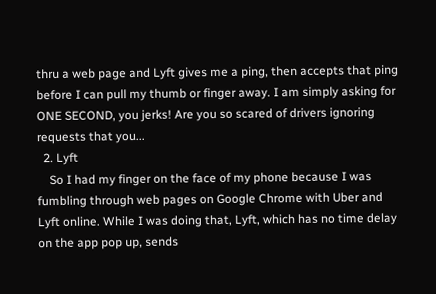thru a web page and Lyft gives me a ping, then accepts that ping before I can pull my thumb or finger away. I am simply asking for ONE SECOND, you jerks! Are you so scared of drivers ignoring requests that you...
  2. Lyft
    So I had my finger on the face of my phone because I was fumbling through web pages on Google Chrome with Uber and Lyft online. While I was doing that, Lyft, which has no time delay on the app pop up, sends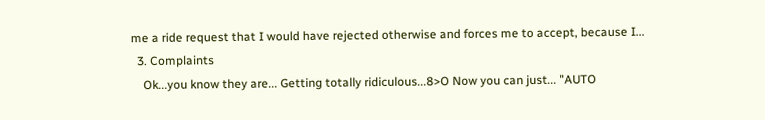me a ride request that I would have rejected otherwise and forces me to accept, because I...
  3. Complaints
    Ok...you know they are... Getting totally ridiculous...8>O Now you can just... "AUTO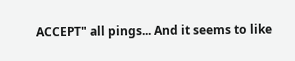ACCEPT" all pings... And it seems to like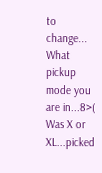to change... What pickup mode you are in...8>( Was X or XL...picked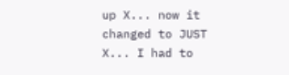up X... now it changed to JUST X... I had to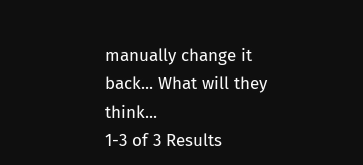manually change it back... What will they think...
1-3 of 3 Results